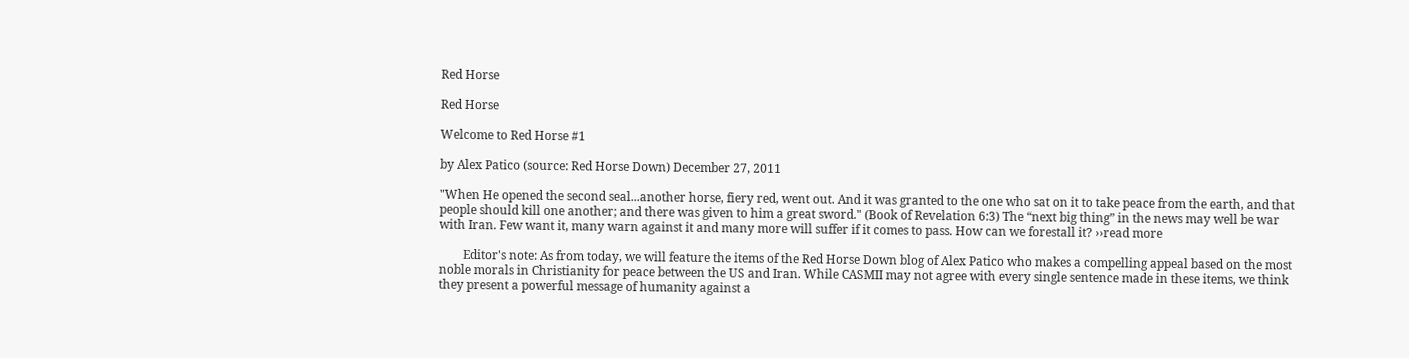Red Horse

Red Horse

Welcome to Red Horse #1

by Alex Patico (source: Red Horse Down) December 27, 2011

"When He opened the second seal...another horse, fiery red, went out. And it was granted to the one who sat on it to take peace from the earth, and that people should kill one another; and there was given to him a great sword." (Book of Revelation 6:3) The “next big thing” in the news may well be war with Iran. Few want it, many warn against it and many more will suffer if it comes to pass. How can we forestall it? ››read more

        Editor's note: As from today, we will feature the items of the Red Horse Down blog of Alex Patico who makes a compelling appeal based on the most noble morals in Christianity for peace between the US and Iran. While CASMII may not agree with every single sentence made in these items, we think they present a powerful message of humanity against a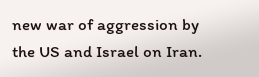new war of aggression by the US and Israel on Iran.